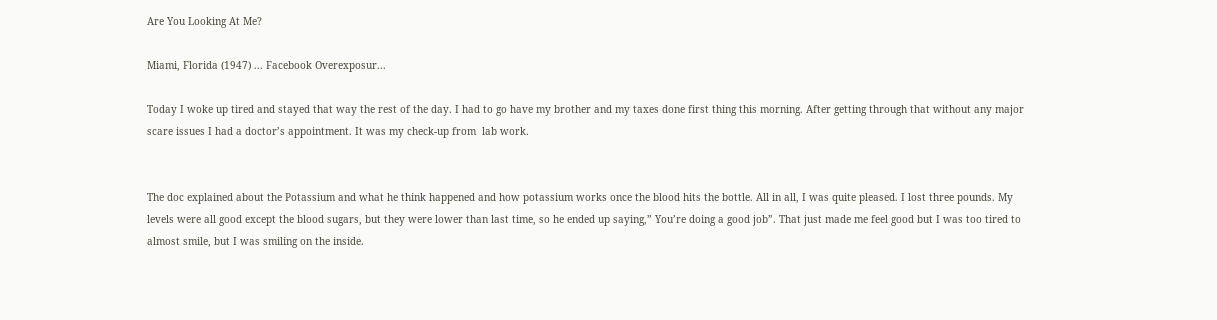Are You Looking At Me?

Miami, Florida (1947) ... Facebook Overexposur...

Today I woke up tired and stayed that way the rest of the day. I had to go have my brother and my taxes done first thing this morning. After getting through that without any major scare issues I had a doctor’s appointment. It was my check-up from  lab work.


The doc explained about the Potassium and what he think happened and how potassium works once the blood hits the bottle. All in all, I was quite pleased. I lost three pounds. My levels were all good except the blood sugars, but they were lower than last time, so he ended up saying,” You’re doing a good job”. That just made me feel good but I was too tired to almost smile, but I was smiling on the inside.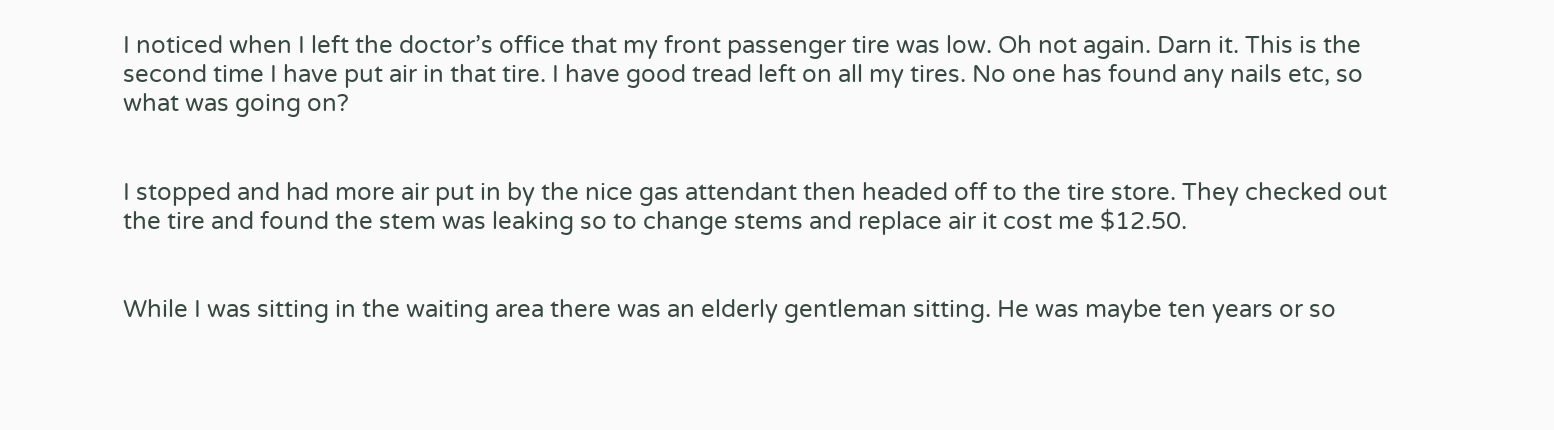I noticed when I left the doctor’s office that my front passenger tire was low. Oh not again. Darn it. This is the second time I have put air in that tire. I have good tread left on all my tires. No one has found any nails etc, so what was going on?


I stopped and had more air put in by the nice gas attendant then headed off to the tire store. They checked out the tire and found the stem was leaking so to change stems and replace air it cost me $12.50.


While I was sitting in the waiting area there was an elderly gentleman sitting. He was maybe ten years or so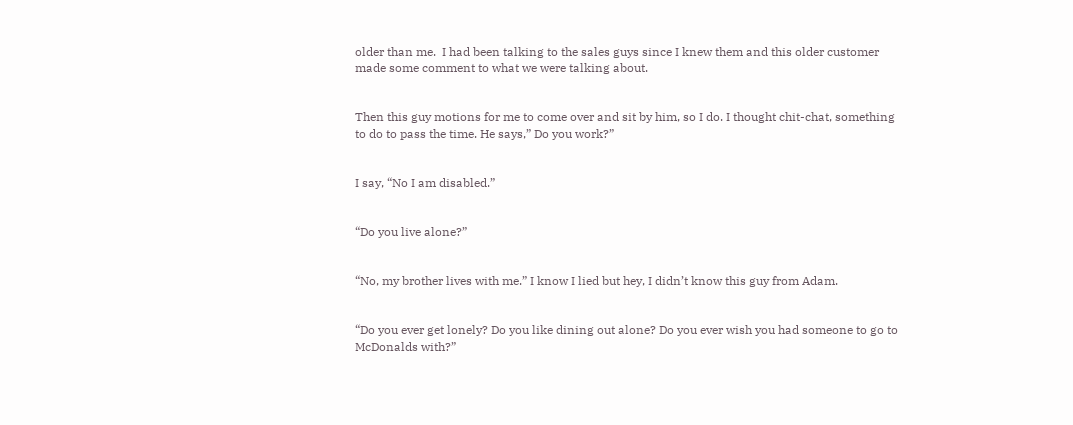older than me.  I had been talking to the sales guys since I knew them and this older customer made some comment to what we were talking about.


Then this guy motions for me to come over and sit by him, so I do. I thought chit-chat, something to do to pass the time. He says,” Do you work?”


I say, “No I am disabled.”


“Do you live alone?”


“No, my brother lives with me.” I know I lied but hey, I didn’t know this guy from Adam.


“Do you ever get lonely? Do you like dining out alone? Do you ever wish you had someone to go to McDonalds with?”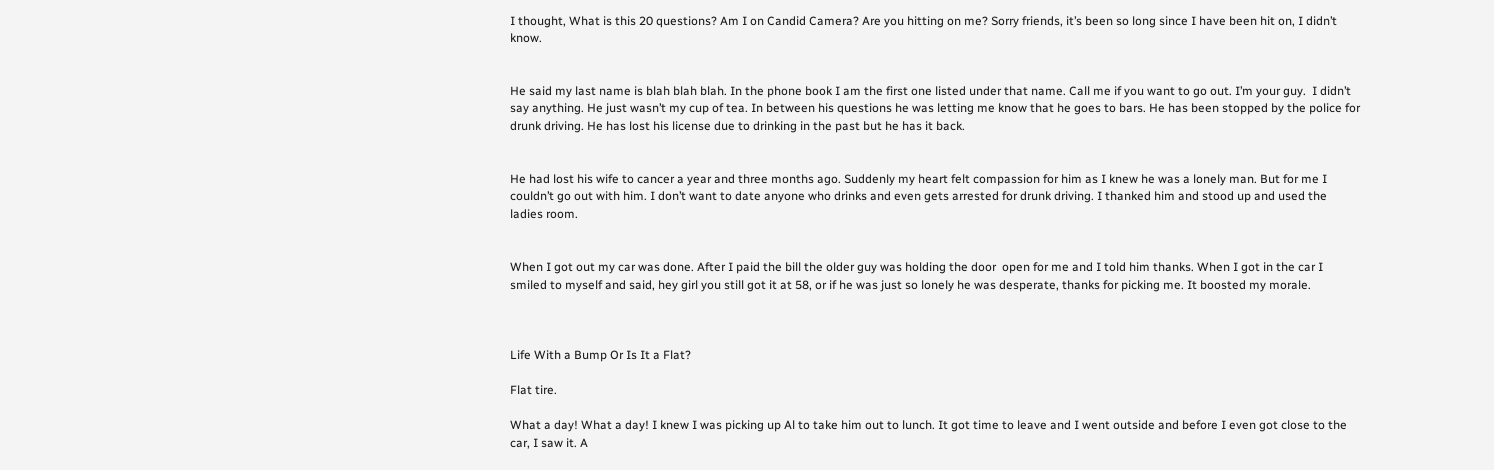I thought, What is this 20 questions? Am I on Candid Camera? Are you hitting on me? Sorry friends, it’s been so long since I have been hit on, I didn’t know.


He said my last name is blah blah blah. In the phone book I am the first one listed under that name. Call me if you want to go out. I’m your guy.  I didn’t say anything. He just wasn’t my cup of tea. In between his questions he was letting me know that he goes to bars. He has been stopped by the police for drunk driving. He has lost his license due to drinking in the past but he has it back.


He had lost his wife to cancer a year and three months ago. Suddenly my heart felt compassion for him as I knew he was a lonely man. But for me I couldn’t go out with him. I don’t want to date anyone who drinks and even gets arrested for drunk driving. I thanked him and stood up and used the ladies room.


When I got out my car was done. After I paid the bill the older guy was holding the door  open for me and I told him thanks. When I got in the car I smiled to myself and said, hey girl you still got it at 58, or if he was just so lonely he was desperate, thanks for picking me. It boosted my morale.



Life With a Bump Or Is It a Flat?

Flat tire.

What a day! What a day! I knew I was picking up Al to take him out to lunch. It got time to leave and I went outside and before I even got close to the car, I saw it. A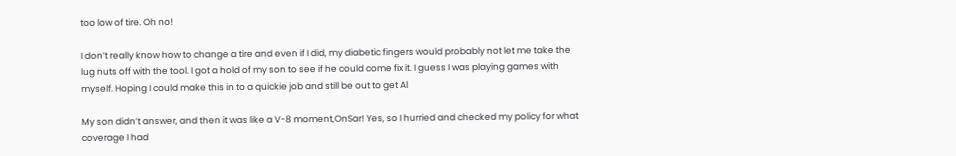too low of tire. Oh no!

I don’t really know how to change a tire and even if I did, my diabetic fingers would probably not let me take the lug nuts off with the tool. I got a hold of my son to see if he could come fix it. I guess I was playing games with myself. Hoping I could make this in to a quickie job and still be out to get Al

My son didn’t answer, and then it was like a V-8 moment,OnSar! Yes, so I hurried and checked my policy for what coverage I had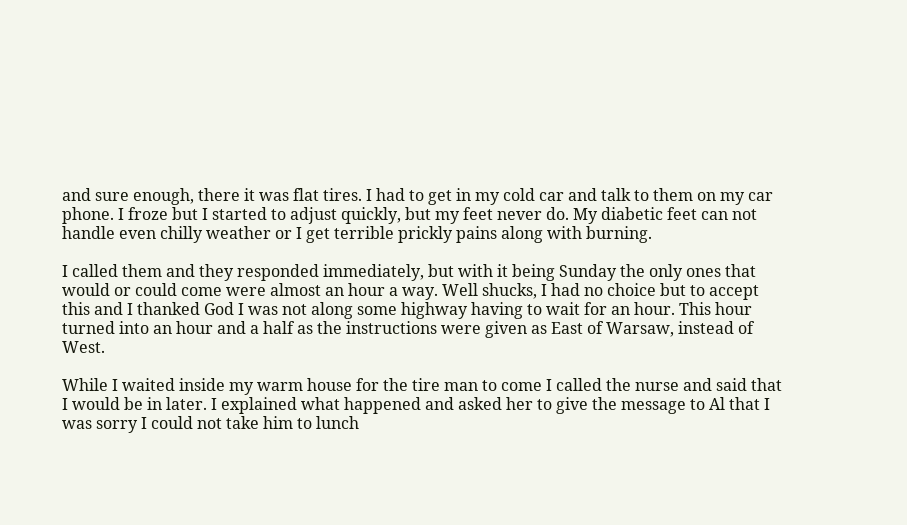and sure enough, there it was flat tires. I had to get in my cold car and talk to them on my car phone. I froze but I started to adjust quickly, but my feet never do. My diabetic feet can not handle even chilly weather or I get terrible prickly pains along with burning.

I called them and they responded immediately, but with it being Sunday the only ones that would or could come were almost an hour a way. Well shucks, I had no choice but to accept this and I thanked God I was not along some highway having to wait for an hour. This hour turned into an hour and a half as the instructions were given as East of Warsaw, instead of West.

While I waited inside my warm house for the tire man to come I called the nurse and said that I would be in later. I explained what happened and asked her to give the message to Al that I was sorry I could not take him to lunch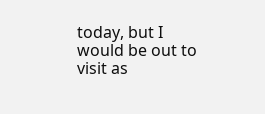today, but I would be out to visit as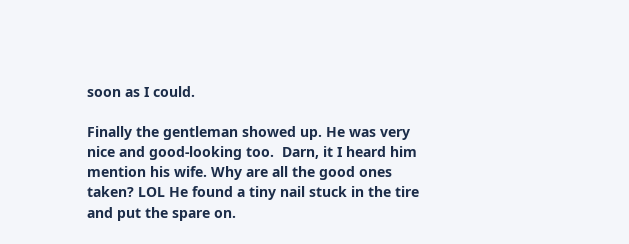soon as I could.

Finally the gentleman showed up. He was very nice and good-looking too.  Darn, it I heard him mention his wife. Why are all the good ones taken? LOL He found a tiny nail stuck in the tire and put the spare on.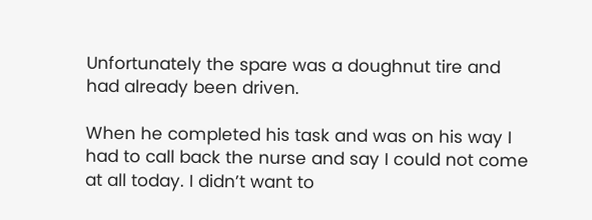Unfortunately the spare was a doughnut tire and had already been driven.

When he completed his task and was on his way I had to call back the nurse and say I could not come at all today. I didn’t want to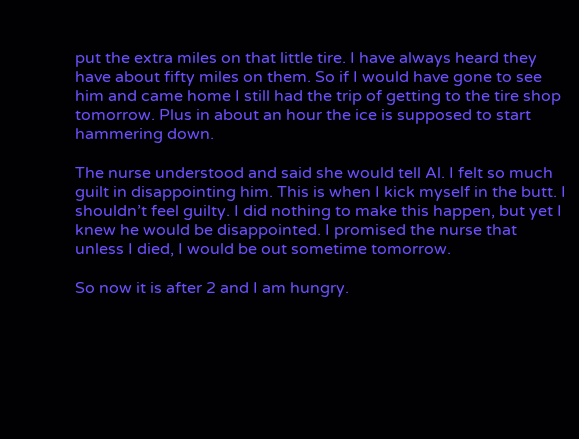put the extra miles on that little tire. I have always heard they have about fifty miles on them. So if I would have gone to see him and came home I still had the trip of getting to the tire shop tomorrow. Plus in about an hour the ice is supposed to start hammering down.

The nurse understood and said she would tell Al. I felt so much guilt in disappointing him. This is when I kick myself in the butt. I shouldn’t feel guilty. I did nothing to make this happen, but yet I knew he would be disappointed. I promised the nurse that unless I died, I would be out sometime tomorrow.

So now it is after 2 and I am hungry.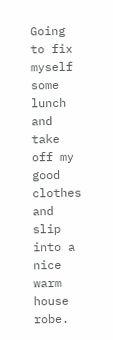Going to fix myself some lunch and take off my good clothes and slip into a nice warm house robe.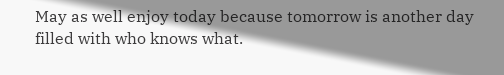May as well enjoy today because tomorrow is another day filled with who knows what.